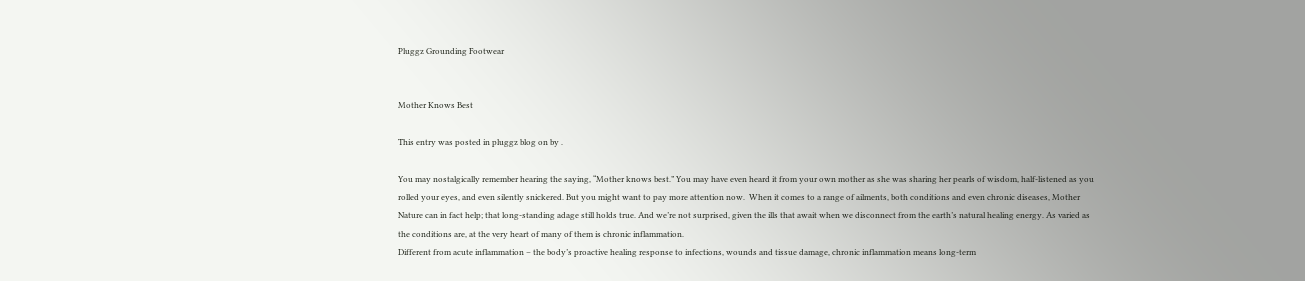Pluggz Grounding Footwear


Mother Knows Best

This entry was posted in pluggz blog on by .

You may nostalgically remember hearing the saying, “Mother knows best.” You may have even heard it from your own mother as she was sharing her pearls of wisdom, half-listened as you rolled your eyes, and even silently snickered. But you might want to pay more attention now.  When it comes to a range of ailments, both conditions and even chronic diseases, Mother Nature can in fact help; that long-standing adage still holds true. And we’re not surprised, given the ills that await when we disconnect from the earth’s natural healing energy. As varied as the conditions are, at the very heart of many of them is chronic inflammation.
Different from acute inflammation – the body’s proactive healing response to infections, wounds and tissue damage, chronic inflammation means long-term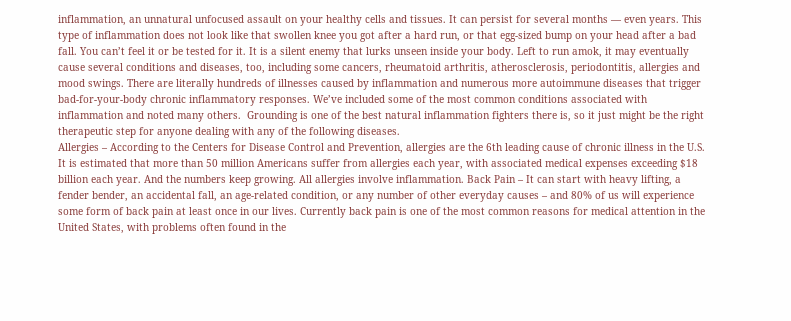inflammation, an unnatural unfocused assault on your healthy cells and tissues. It can persist for several months — even years. This type of inflammation does not look like that swollen knee you got after a hard run, or that egg-sized bump on your head after a bad fall. You can’t feel it or be tested for it. It is a silent enemy that lurks unseen inside your body. Left to run amok, it may eventually cause several conditions and diseases, too, including some cancers, rheumatoid arthritis, atherosclerosis, periodontitis, allergies and mood swings. There are literally hundreds of illnesses caused by inflammation and numerous more autoimmune diseases that trigger bad-for-your-body chronic inflammatory responses. We’ve included some of the most common conditions associated with inflammation and noted many others.  Grounding is one of the best natural inflammation fighters there is, so it just might be the right therapeutic step for anyone dealing with any of the following diseases.
Allergies – According to the Centers for Disease Control and Prevention, allergies are the 6th leading cause of chronic illness in the U.S. It is estimated that more than 50 million Americans suffer from allergies each year, with associated medical expenses exceeding $18 billion each year. And the numbers keep growing. All allergies involve inflammation. Back Pain – It can start with heavy lifting, a fender bender, an accidental fall, an age-related condition, or any number of other everyday causes – and 80% of us will experience some form of back pain at least once in our lives. Currently back pain is one of the most common reasons for medical attention in the United States, with problems often found in the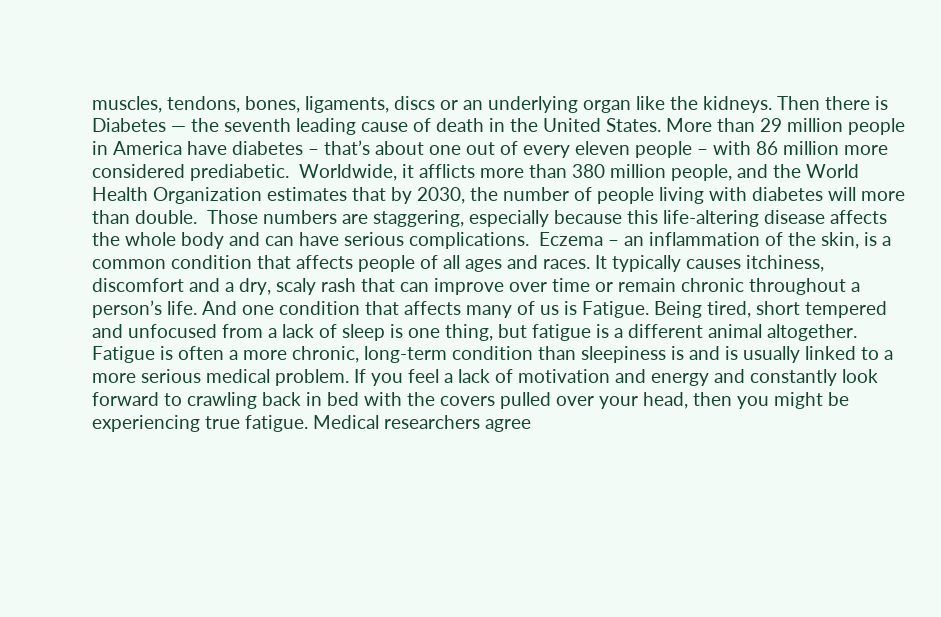muscles, tendons, bones, ligaments, discs or an underlying organ like the kidneys. Then there is Diabetes — the seventh leading cause of death in the United States. More than 29 million people in America have diabetes – that’s about one out of every eleven people – with 86 million more considered prediabetic.  Worldwide, it afflicts more than 380 million people, and the World Health Organization estimates that by 2030, the number of people living with diabetes will more than double.  Those numbers are staggering, especially because this life-altering disease affects the whole body and can have serious complications.  Eczema – an inflammation of the skin, is a common condition that affects people of all ages and races. It typically causes itchiness, discomfort and a dry, scaly rash that can improve over time or remain chronic throughout a person’s life. And one condition that affects many of us is Fatigue. Being tired, short tempered and unfocused from a lack of sleep is one thing, but fatigue is a different animal altogether. Fatigue is often a more chronic, long-term condition than sleepiness is and is usually linked to a more serious medical problem. If you feel a lack of motivation and energy and constantly look forward to crawling back in bed with the covers pulled over your head, then you might be experiencing true fatigue. Medical researchers agree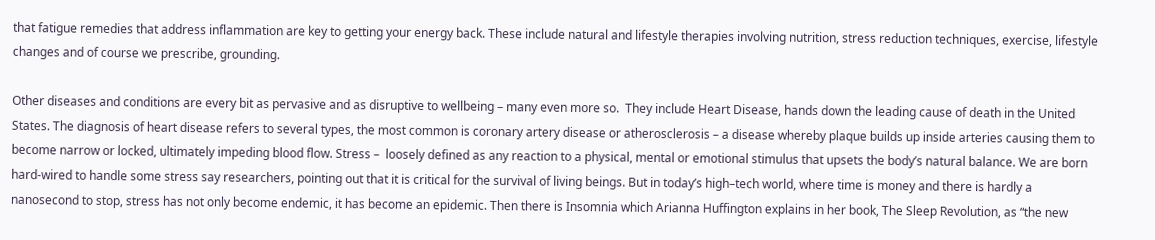that fatigue remedies that address inflammation are key to getting your energy back. These include natural and lifestyle therapies involving nutrition, stress reduction techniques, exercise, lifestyle changes and of course we prescribe, grounding.

Other diseases and conditions are every bit as pervasive and as disruptive to wellbeing – many even more so.  They include Heart Disease, hands down the leading cause of death in the United States. The diagnosis of heart disease refers to several types, the most common is coronary artery disease or atherosclerosis – a disease whereby plaque builds up inside arteries causing them to become narrow or locked, ultimately impeding blood flow. Stress –  loosely defined as any reaction to a physical, mental or emotional stimulus that upsets the body’s natural balance. We are born hard-wired to handle some stress say researchers, pointing out that it is critical for the survival of living beings. But in today’s high–tech world, where time is money and there is hardly a nanosecond to stop, stress has not only become endemic, it has become an epidemic. Then there is Insomnia which Arianna Huffington explains in her book, The Sleep Revolution, as “the new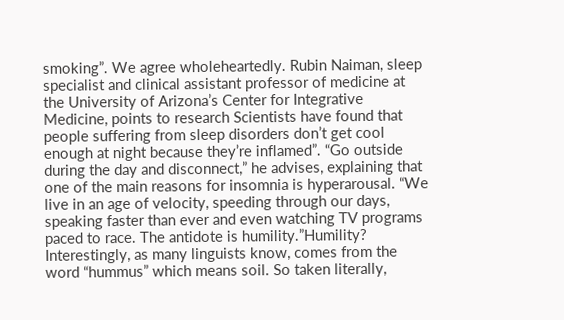smoking”. We agree wholeheartedly. Rubin Naiman, sleep specialist and clinical assistant professor of medicine at the University of Arizona’s Center for Integrative Medicine, points to research Scientists have found that people suffering from sleep disorders don’t get cool enough at night because they’re inflamed”. “Go outside during the day and disconnect,” he advises, explaining that one of the main reasons for insomnia is hyperarousal. “We live in an age of velocity, speeding through our days, speaking faster than ever and even watching TV programs paced to race. The antidote is humility.”Humility?  Interestingly, as many linguists know, comes from the word “hummus” which means soil. So taken literally,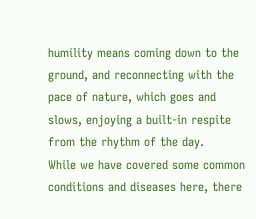humility means coming down to the ground, and reconnecting with the pace of nature, which goes and slows, enjoying a built-in respite from the rhythm of the day.
While we have covered some common conditions and diseases here, there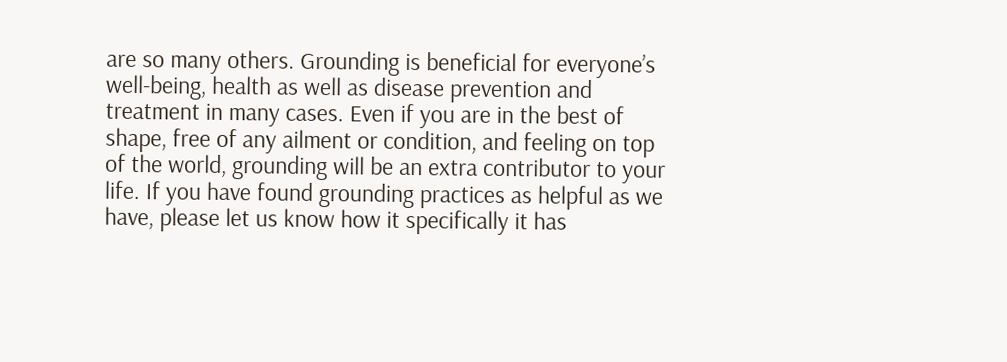are so many others. Grounding is beneficial for everyone’s well-being, health as well as disease prevention and treatment in many cases. Even if you are in the best of shape, free of any ailment or condition, and feeling on top of the world, grounding will be an extra contributor to your life. If you have found grounding practices as helpful as we have, please let us know how it specifically it has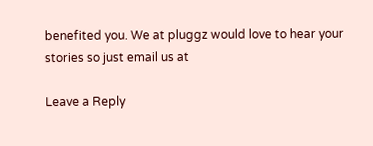benefited you. We at pluggz would love to hear your stories so just email us at

Leave a Reply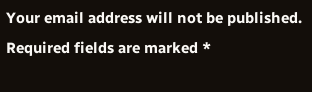Your email address will not be published. Required fields are marked *